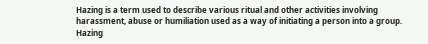Hazing is a term used to describe various ritual and other activities involving harassment, abuse or humiliation used as a way of initiating a person into a group. Hazing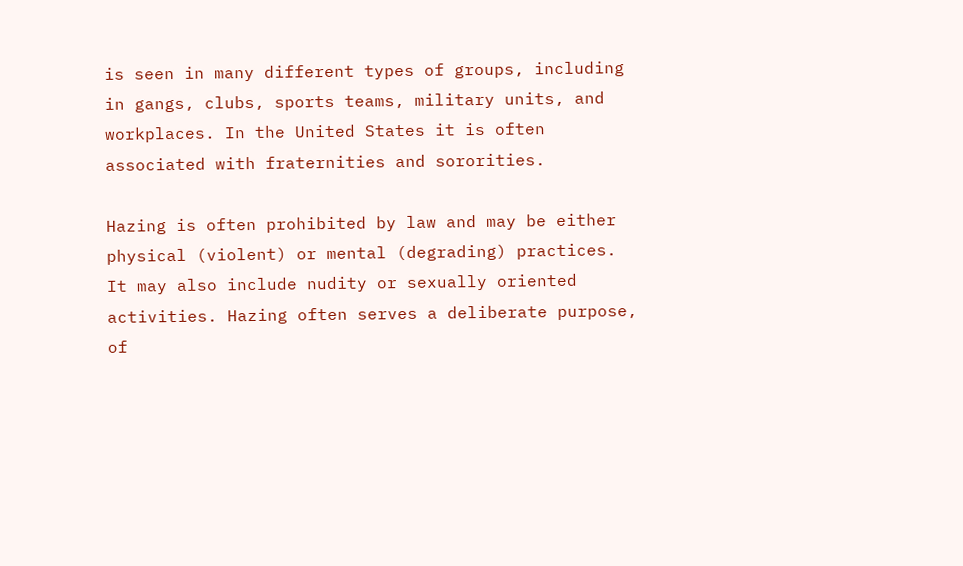is seen in many different types of groups, including in gangs, clubs, sports teams, military units, and workplaces. In the United States it is often associated with fraternities and sororities.

Hazing is often prohibited by law and may be either physical (violent) or mental (degrading) practices. It may also include nudity or sexually oriented activities. Hazing often serves a deliberate purpose, of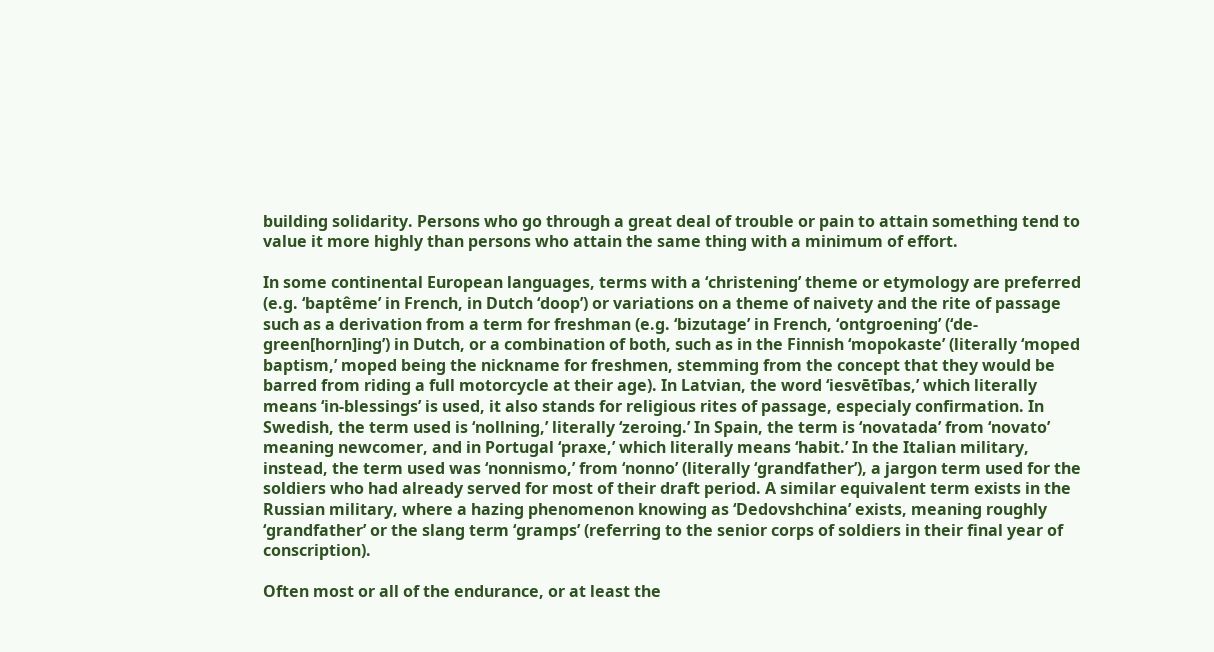building solidarity. Persons who go through a great deal of trouble or pain to attain something tend to value it more highly than persons who attain the same thing with a minimum of effort.

In some continental European languages, terms with a ‘christening’ theme or etymology are preferred (e.g. ‘baptême’ in French, in Dutch ‘doop’) or variations on a theme of naivety and the rite of passage such as a derivation from a term for freshman (e.g. ‘bizutage’ in French, ‘ontgroening’ (‘de-green[horn]ing’) in Dutch, or a combination of both, such as in the Finnish ‘mopokaste’ (literally ‘moped baptism,’ moped being the nickname for freshmen, stemming from the concept that they would be barred from riding a full motorcycle at their age). In Latvian, the word ‘iesvētības,’ which literally means ‘in-blessings’ is used, it also stands for religious rites of passage, especialy confirmation. In Swedish, the term used is ‘nollning,’ literally ‘zeroing.’ In Spain, the term is ‘novatada’ from ‘novato’ meaning newcomer, and in Portugal ‘praxe,’ which literally means ‘habit.’ In the Italian military, instead, the term used was ‘nonnismo,’ from ‘nonno’ (literally ‘grandfather’), a jargon term used for the soldiers who had already served for most of their draft period. A similar equivalent term exists in the Russian military, where a hazing phenomenon knowing as ‘Dedovshchina’ exists, meaning roughly ‘grandfather’ or the slang term ‘gramps’ (referring to the senior corps of soldiers in their final year of conscription).

Often most or all of the endurance, or at least the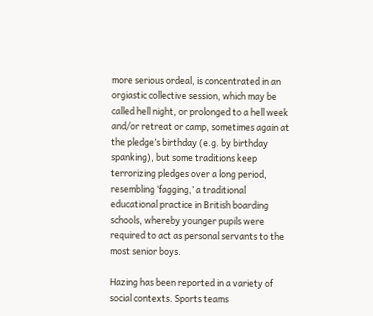more serious ordeal, is concentrated in an orgiastic collective session, which may be called hell night, or prolonged to a hell week and/or retreat or camp, sometimes again at the pledge’s birthday (e.g. by birthday spanking), but some traditions keep terrorizing pledges over a long period, resembling ‘fagging,’ a traditional educational practice in British boarding schools, whereby younger pupils were required to act as personal servants to the most senior boys.

Hazing has been reported in a variety of social contexts. Sports teams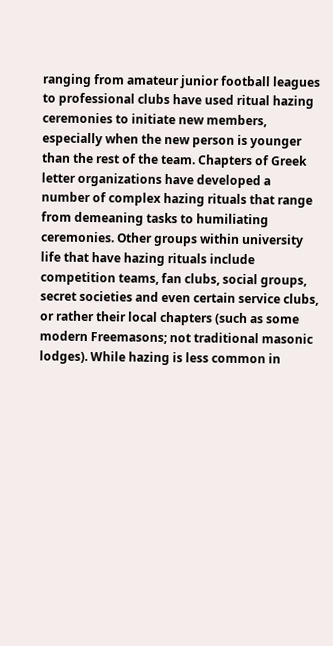ranging from amateur junior football leagues to professional clubs have used ritual hazing ceremonies to initiate new members, especially when the new person is younger than the rest of the team. Chapters of Greek letter organizations have developed a number of complex hazing rituals that range from demeaning tasks to humiliating ceremonies. Other groups within university life that have hazing rituals include competition teams, fan clubs, social groups, secret societies and even certain service clubs, or rather their local chapters (such as some modern Freemasons; not traditional masonic lodges). While hazing is less common in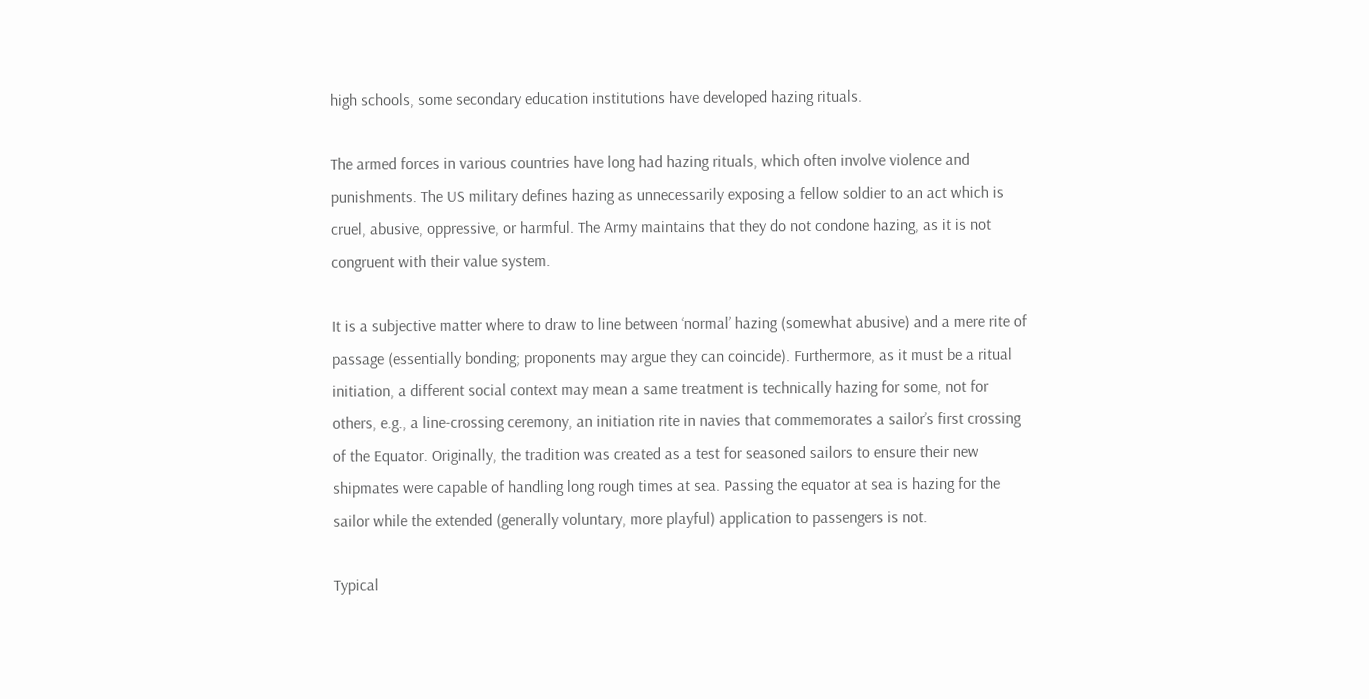high schools, some secondary education institutions have developed hazing rituals.

The armed forces in various countries have long had hazing rituals, which often involve violence and punishments. The US military defines hazing as unnecessarily exposing a fellow soldier to an act which is cruel, abusive, oppressive, or harmful. The Army maintains that they do not condone hazing, as it is not congruent with their value system.

It is a subjective matter where to draw to line between ‘normal’ hazing (somewhat abusive) and a mere rite of passage (essentially bonding; proponents may argue they can coincide). Furthermore, as it must be a ritual initiation, a different social context may mean a same treatment is technically hazing for some, not for others, e.g., a line-crossing ceremony, an initiation rite in navies that commemorates a sailor’s first crossing of the Equator. Originally, the tradition was created as a test for seasoned sailors to ensure their new shipmates were capable of handling long rough times at sea. Passing the equator at sea is hazing for the sailor while the extended (generally voluntary, more playful) application to passengers is not.

Typical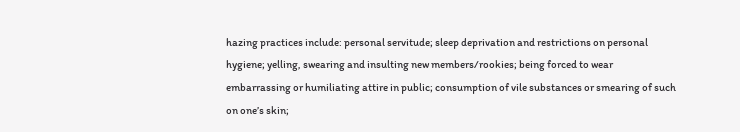hazing practices include: personal servitude; sleep deprivation and restrictions on personal hygiene; yelling, swearing and insulting new members/rookies; being forced to wear embarrassing or humiliating attire in public; consumption of vile substances or smearing of such on one’s skin;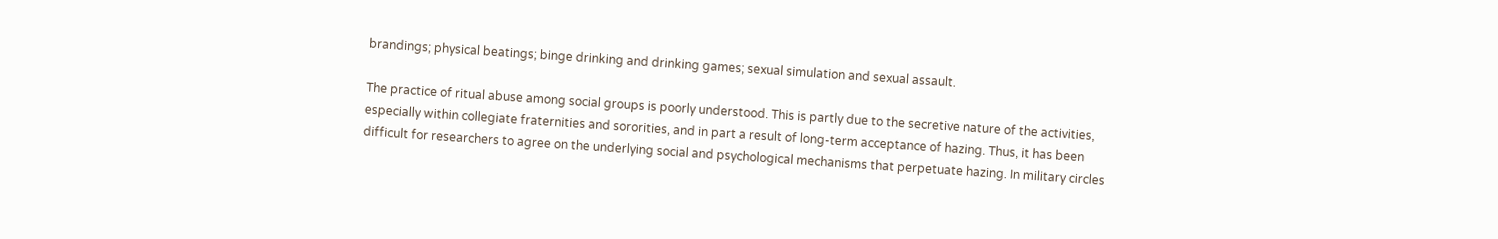brandings; physical beatings; binge drinking and drinking games; sexual simulation and sexual assault.

The practice of ritual abuse among social groups is poorly understood. This is partly due to the secretive nature of the activities, especially within collegiate fraternities and sororities, and in part a result of long-term acceptance of hazing. Thus, it has been difficult for researchers to agree on the underlying social and psychological mechanisms that perpetuate hazing. In military circles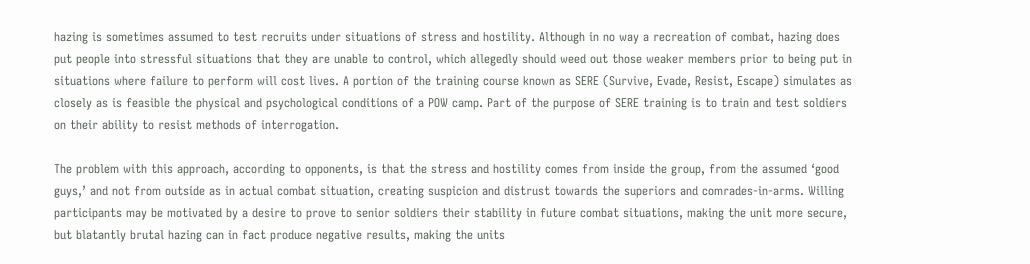hazing is sometimes assumed to test recruits under situations of stress and hostility. Although in no way a recreation of combat, hazing does put people into stressful situations that they are unable to control, which allegedly should weed out those weaker members prior to being put in situations where failure to perform will cost lives. A portion of the training course known as SERE (Survive, Evade, Resist, Escape) simulates as closely as is feasible the physical and psychological conditions of a POW camp. Part of the purpose of SERE training is to train and test soldiers on their ability to resist methods of interrogation.

The problem with this approach, according to opponents, is that the stress and hostility comes from inside the group, from the assumed ‘good guys,’ and not from outside as in actual combat situation, creating suspicion and distrust towards the superiors and comrades-in-arms. Willing participants may be motivated by a desire to prove to senior soldiers their stability in future combat situations, making the unit more secure, but blatantly brutal hazing can in fact produce negative results, making the units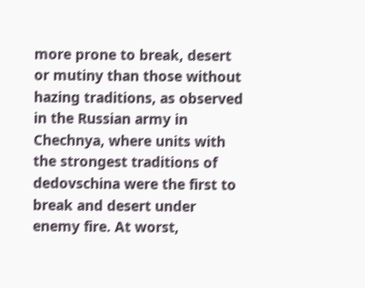more prone to break, desert or mutiny than those without hazing traditions, as observed in the Russian army in Chechnya, where units with the strongest traditions of dedovschina were the first to break and desert under enemy fire. At worst,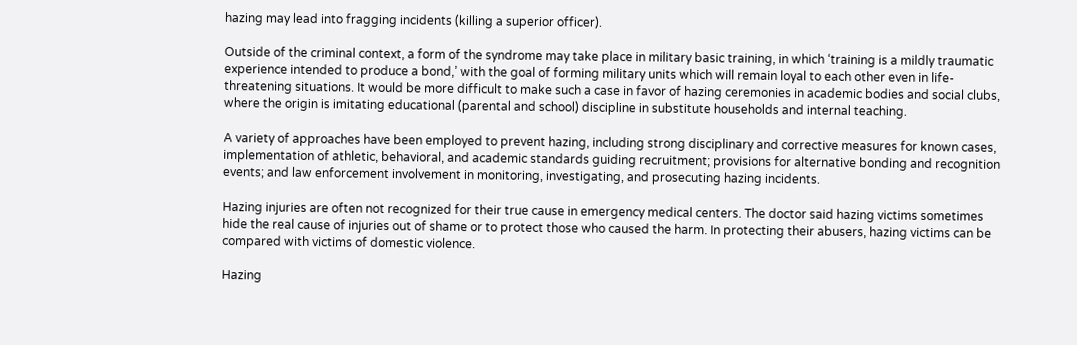hazing may lead into fragging incidents (killing a superior officer).

Outside of the criminal context, a form of the syndrome may take place in military basic training, in which ‘training is a mildly traumatic experience intended to produce a bond,’ with the goal of forming military units which will remain loyal to each other even in life-threatening situations. It would be more difficult to make such a case in favor of hazing ceremonies in academic bodies and social clubs, where the origin is imitating educational (parental and school) discipline in substitute households and internal teaching.

A variety of approaches have been employed to prevent hazing, including strong disciplinary and corrective measures for known cases, implementation of athletic, behavioral, and academic standards guiding recruitment; provisions for alternative bonding and recognition events; and law enforcement involvement in monitoring, investigating, and prosecuting hazing incidents.

Hazing injuries are often not recognized for their true cause in emergency medical centers. The doctor said hazing victims sometimes hide the real cause of injuries out of shame or to protect those who caused the harm. In protecting their abusers, hazing victims can be compared with victims of domestic violence.

Hazing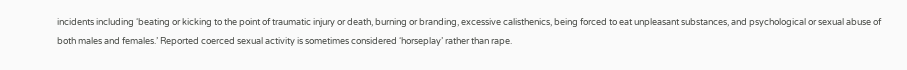incidents including ‘beating or kicking to the point of traumatic injury or death, burning or branding, excessive calisthenics, being forced to eat unpleasant substances, and psychological or sexual abuse of both males and females.’ Reported coerced sexual activity is sometimes considered ‘horseplay’ rather than rape.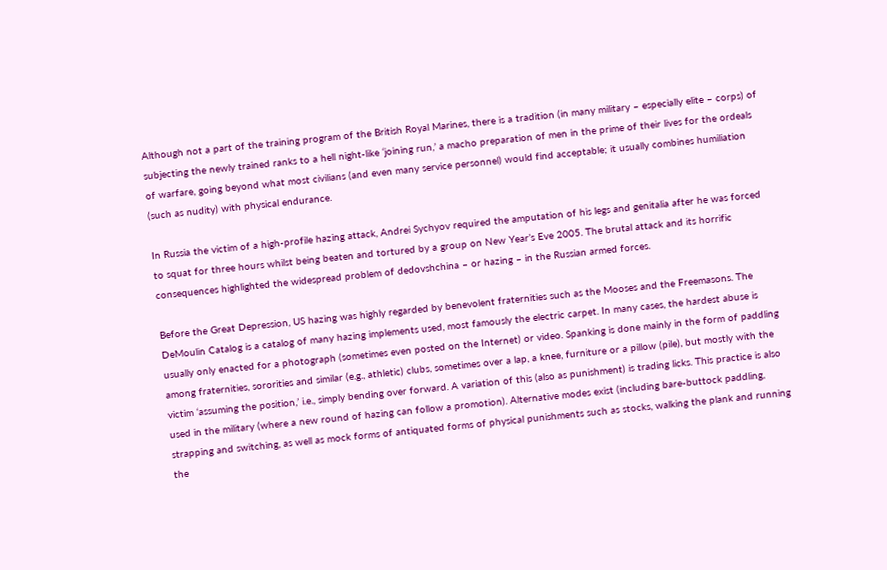Although not a part of the training program of the British Royal Marines, there is a tradition (in many military – especially elite – corps) of subjecting the newly trained ranks to a hell night-like ‘joining run,’ a macho preparation of men in the prime of their lives for the ordeals of warfare, going beyond what most civilians (and even many service personnel) would find acceptable; it usually combines humiliation (such as nudity) with physical endurance.

In Russia the victim of a high-profile hazing attack, Andrei Sychyov required the amputation of his legs and genitalia after he was forced to squat for three hours whilst being beaten and tortured by a group on New Year’s Eve 2005. The brutal attack and its horrific consequences highlighted the widespread problem of dedovshchina – or hazing – in the Russian armed forces.

Before the Great Depression, US hazing was highly regarded by benevolent fraternities such as the Mooses and the Freemasons. The DeMoulin Catalog is a catalog of many hazing implements used, most famously the electric carpet. In many cases, the hardest abuse is usually only enacted for a photograph (sometimes even posted on the Internet) or video. Spanking is done mainly in the form of paddling among fraternities, sororities and similar (e.g., athletic) clubs, sometimes over a lap, a knee, furniture or a pillow (pile), but mostly with the victim ‘assuming the position,’ i.e., simply bending over forward. A variation of this (also as punishment) is trading licks. This practice is also used in the military (where a new round of hazing can follow a promotion). Alternative modes exist (including bare-buttock paddling, strapping and switching, as well as mock forms of antiquated forms of physical punishments such as stocks, walking the plank and running the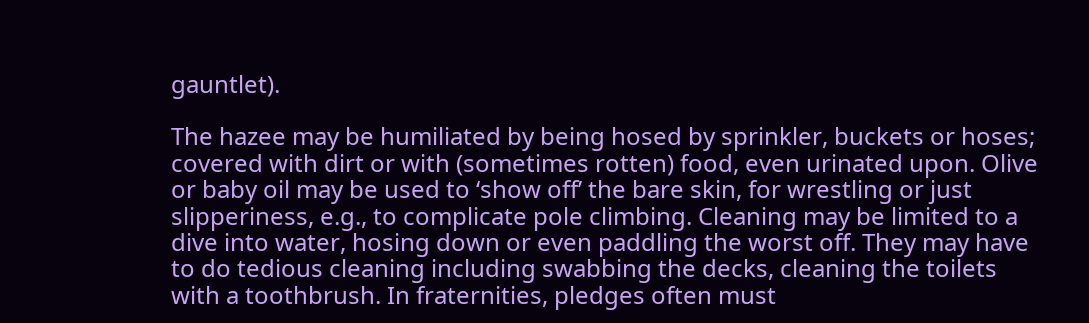gauntlet).

The hazee may be humiliated by being hosed by sprinkler, buckets or hoses; covered with dirt or with (sometimes rotten) food, even urinated upon. Olive or baby oil may be used to ‘show off’ the bare skin, for wrestling or just slipperiness, e.g., to complicate pole climbing. Cleaning may be limited to a dive into water, hosing down or even paddling the worst off. They may have to do tedious cleaning including swabbing the decks, cleaning the toilets with a toothbrush. In fraternities, pledges often must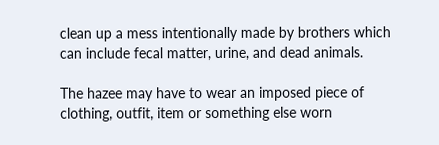clean up a mess intentionally made by brothers which can include fecal matter, urine, and dead animals.

The hazee may have to wear an imposed piece of clothing, outfit, item or something else worn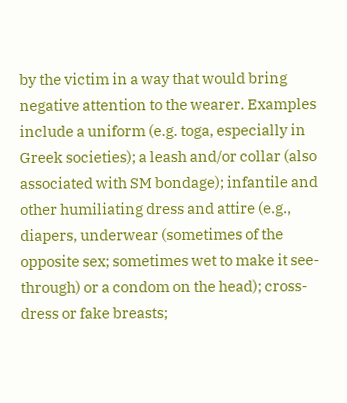by the victim in a way that would bring negative attention to the wearer. Examples include a uniform (e.g. toga, especially in Greek societies); a leash and/or collar (also associated with SM bondage); infantile and other humiliating dress and attire (e.g., diapers, underwear (sometimes of the opposite sex; sometimes wet to make it see-through) or a condom on the head); cross-dress or fake breasts;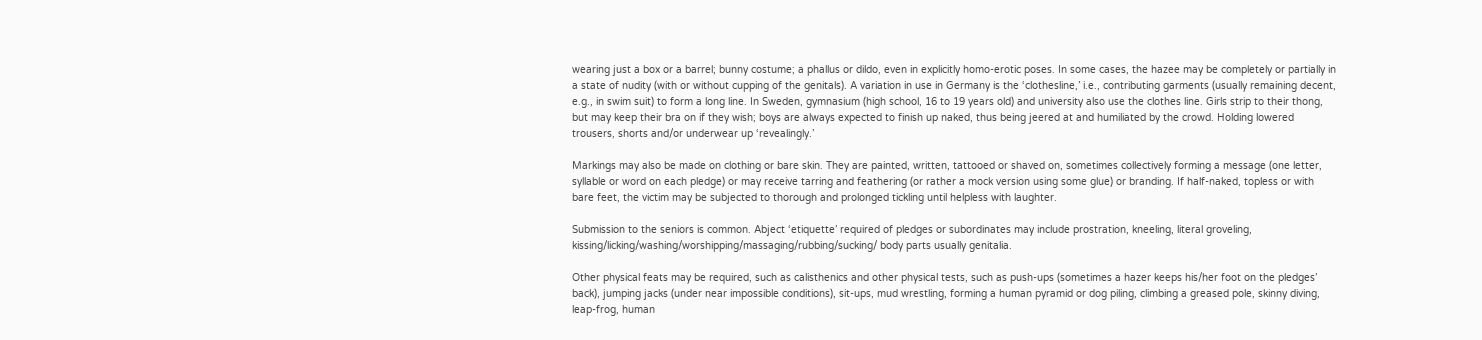wearing just a box or a barrel; bunny costume; a phallus or dildo, even in explicitly homo-erotic poses. In some cases, the hazee may be completely or partially in a state of nudity (with or without cupping of the genitals). A variation in use in Germany is the ‘clothesline,’ i.e., contributing garments (usually remaining decent, e.g., in swim suit) to form a long line. In Sweden, gymnasium (high school, 16 to 19 years old) and university also use the clothes line. Girls strip to their thong, but may keep their bra on if they wish; boys are always expected to finish up naked, thus being jeered at and humiliated by the crowd. Holding lowered trousers, shorts and/or underwear up ‘revealingly.’

Markings may also be made on clothing or bare skin. They are painted, written, tattooed or shaved on, sometimes collectively forming a message (one letter, syllable or word on each pledge) or may receive tarring and feathering (or rather a mock version using some glue) or branding. If half-naked, topless or with bare feet, the victim may be subjected to thorough and prolonged tickling until helpless with laughter.

Submission to the seniors is common. Abject ‘etiquette’ required of pledges or subordinates may include prostration, kneeling, literal groveling, kissing/licking/washing/worshipping/massaging/rubbing/sucking/ body parts usually genitalia.

Other physical feats may be required, such as calisthenics and other physical tests, such as push-ups (sometimes a hazer keeps his/her foot on the pledges’ back), jumping jacks (under near impossible conditions), sit-ups, mud wrestling, forming a human pyramid or dog piling, climbing a greased pole, skinny diving, leap-frog, human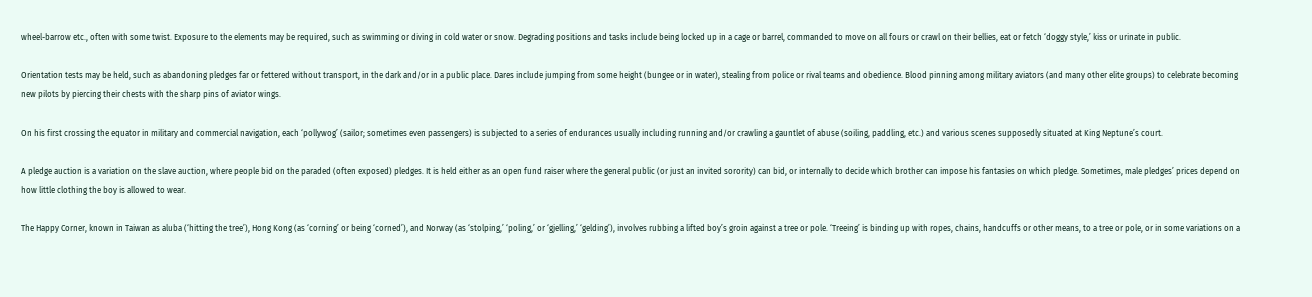wheel-barrow etc., often with some twist. Exposure to the elements may be required, such as swimming or diving in cold water or snow. Degrading positions and tasks include being locked up in a cage or barrel, commanded to move on all fours or crawl on their bellies, eat or fetch ‘doggy style,’ kiss or urinate in public.

Orientation tests may be held, such as abandoning pledges far or fettered without transport, in the dark and/or in a public place. Dares include jumping from some height (bungee or in water), stealing from police or rival teams and obedience. Blood pinning among military aviators (and many other elite groups) to celebrate becoming new pilots by piercing their chests with the sharp pins of aviator wings.

On his first crossing the equator in military and commercial navigation, each ‘pollywog’ (sailor; sometimes even passengers) is subjected to a series of endurances usually including running and/or crawling a gauntlet of abuse (soiling, paddling, etc.) and various scenes supposedly situated at King Neptune’s court.

A pledge auction is a variation on the slave auction, where people bid on the paraded (often exposed) pledges. It is held either as an open fund raiser where the general public (or just an invited sorority) can bid, or internally to decide which brother can impose his fantasies on which pledge. Sometimes, male pledges’ prices depend on how little clothing the boy is allowed to wear.

The Happy Corner, known in Taiwan as aluba (‘hitting the tree’), Hong Kong (as ‘corning’ or being ‘corned’), and Norway (as ‘stolping,’ ‘poling,’ or ‘gjelling,’ ‘gelding’), involves rubbing a lifted boy’s groin against a tree or pole. ‘Treeing’ is binding up with ropes, chains, handcuffs or other means, to a tree or pole, or in some variations on a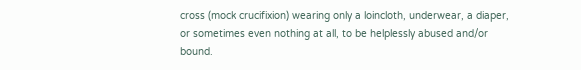cross (mock crucifixion) wearing only a loincloth, underwear, a diaper, or sometimes even nothing at all, to be helplessly abused and/or bound.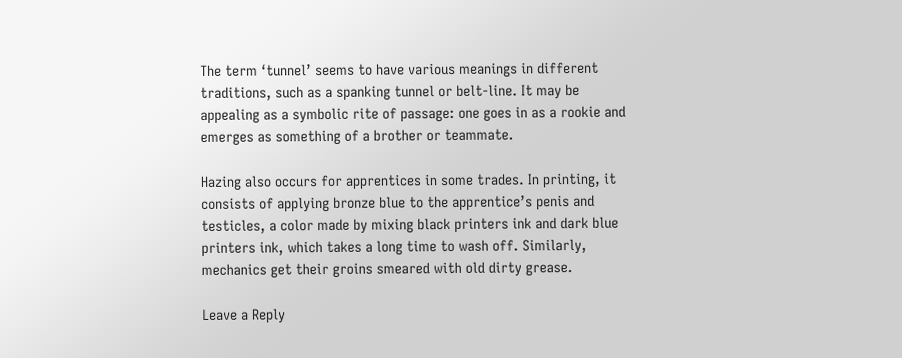The term ‘tunnel’ seems to have various meanings in different traditions, such as a spanking tunnel or belt-line. It may be appealing as a symbolic rite of passage: one goes in as a rookie and emerges as something of a brother or teammate.

Hazing also occurs for apprentices in some trades. In printing, it consists of applying bronze blue to the apprentice’s penis and testicles, a color made by mixing black printers ink and dark blue printers ink, which takes a long time to wash off. Similarly, mechanics get their groins smeared with old dirty grease.

Leave a Reply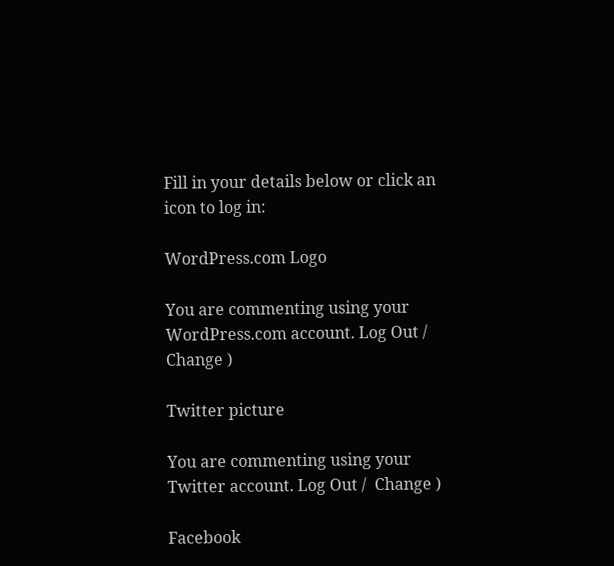Fill in your details below or click an icon to log in:

WordPress.com Logo

You are commenting using your WordPress.com account. Log Out /  Change )

Twitter picture

You are commenting using your Twitter account. Log Out /  Change )

Facebook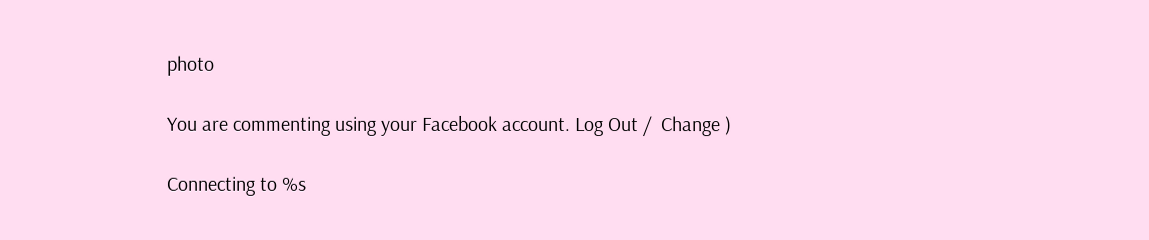photo

You are commenting using your Facebook account. Log Out /  Change )

Connecting to %s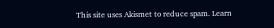This site uses Akismet to reduce spam. Learn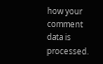how your comment data is processed.